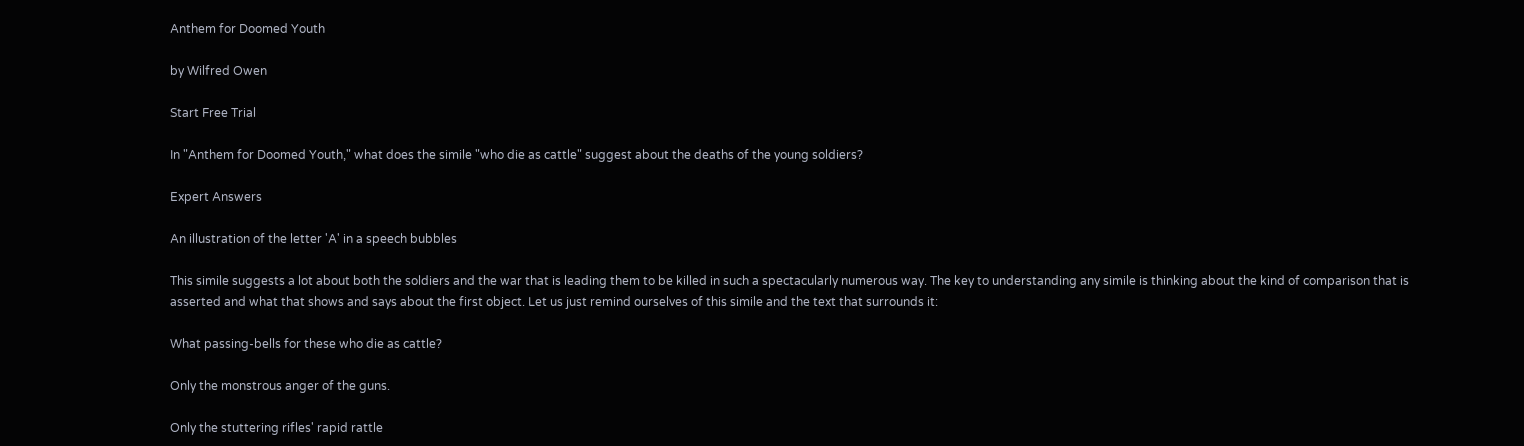Anthem for Doomed Youth

by Wilfred Owen

Start Free Trial

In "Anthem for Doomed Youth," what does the simile "who die as cattle" suggest about the deaths of the young soldiers?

Expert Answers

An illustration of the letter 'A' in a speech bubbles

This simile suggests a lot about both the soldiers and the war that is leading them to be killed in such a spectacularly numerous way. The key to understanding any simile is thinking about the kind of comparison that is asserted and what that shows and says about the first object. Let us just remind ourselves of this simile and the text that surrounds it:

What passing-bells for these who die as cattle?

Only the monstrous anger of the guns.

Only the stuttering rifles' rapid rattle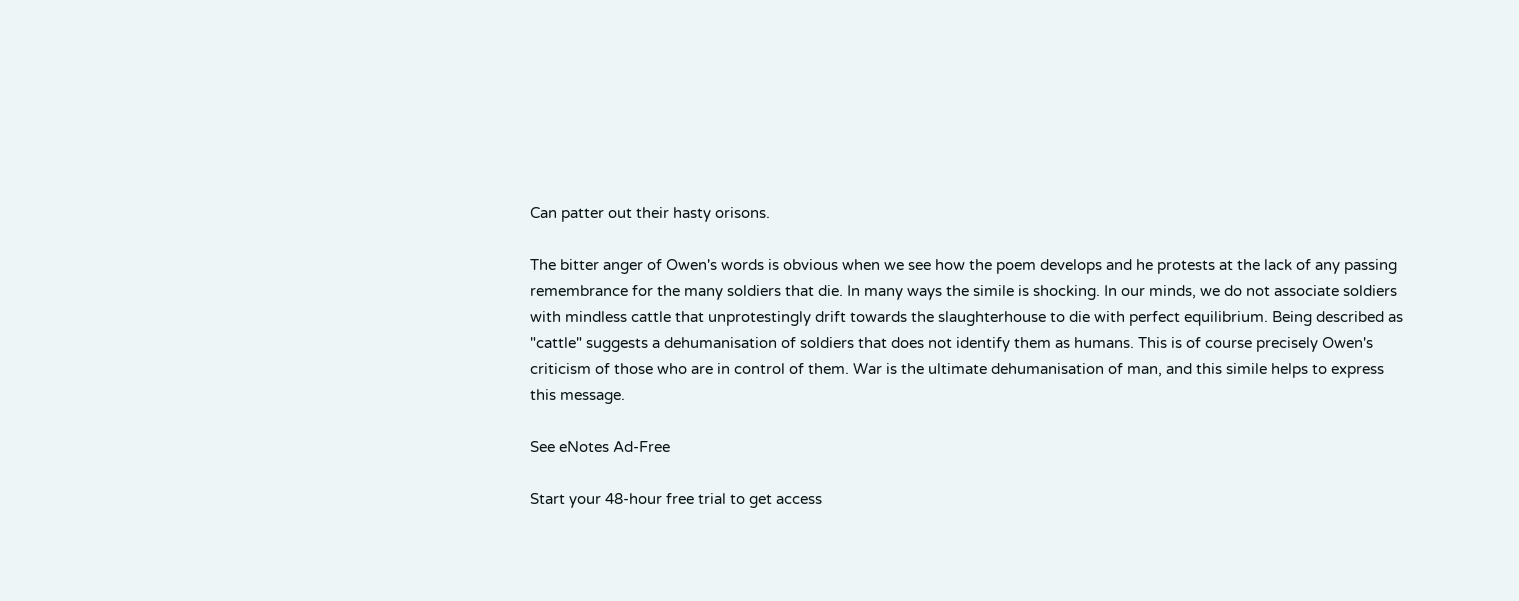Can patter out their hasty orisons.

The bitter anger of Owen's words is obvious when we see how the poem develops and he protests at the lack of any passing remembrance for the many soldiers that die. In many ways the simile is shocking. In our minds, we do not associate soldiers with mindless cattle that unprotestingly drift towards the slaughterhouse to die with perfect equilibrium. Being described as "cattle" suggests a dehumanisation of soldiers that does not identify them as humans. This is of course precisely Owen's criticism of those who are in control of them. War is the ultimate dehumanisation of man, and this simile helps to express this message.

See eNotes Ad-Free

Start your 48-hour free trial to get access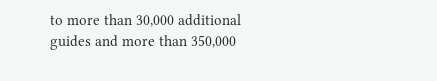to more than 30,000 additional guides and more than 350,000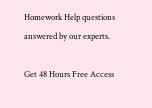Homework Help questions answered by our experts.

Get 48 Hours Free Access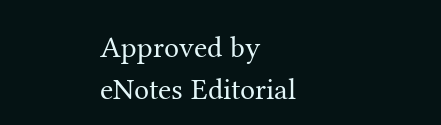Approved by eNotes Editorial